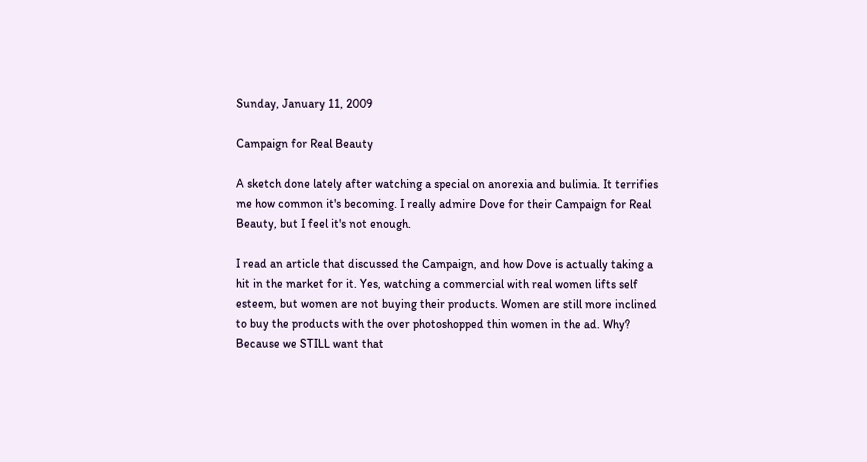Sunday, January 11, 2009

Campaign for Real Beauty

A sketch done lately after watching a special on anorexia and bulimia. It terrifies me how common it's becoming. I really admire Dove for their Campaign for Real Beauty, but I feel it's not enough.

I read an article that discussed the Campaign, and how Dove is actually taking a hit in the market for it. Yes, watching a commercial with real women lifts self esteem, but women are not buying their products. Women are still more inclined to buy the products with the over photoshopped thin women in the ad. Why? Because we STILL want that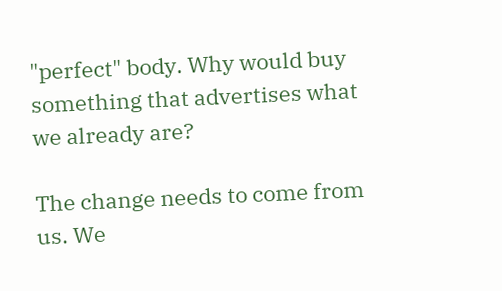"perfect" body. Why would buy something that advertises what we already are?

The change needs to come from us. We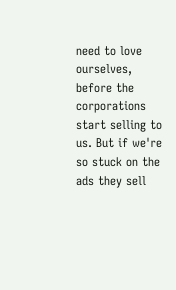need to love ourselves, before the corporations start selling to us. But if we're so stuck on the ads they sell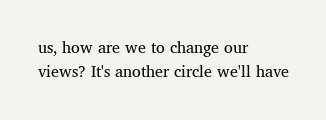us, how are we to change our views? It's another circle we'll have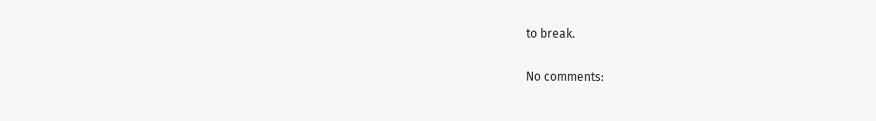to break.

No comments: